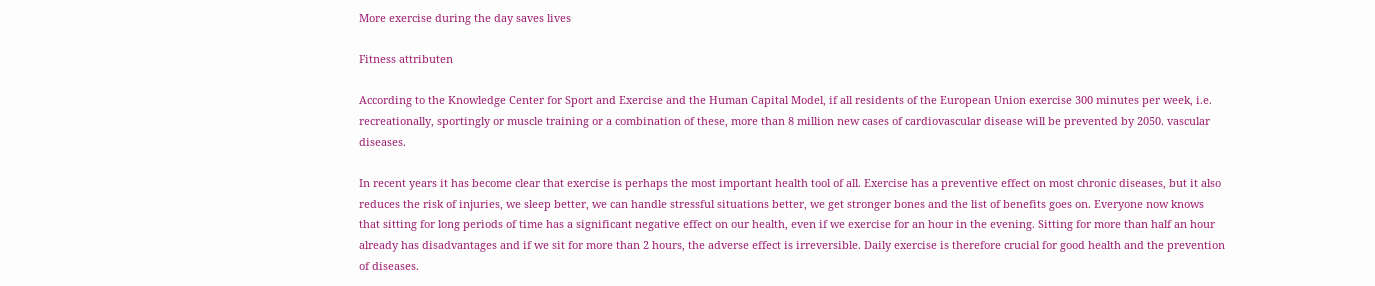More exercise during the day saves lives

Fitness attributen

According to the Knowledge Center for Sport and Exercise and the Human Capital Model, if all residents of the European Union exercise 300 minutes per week, i.e. recreationally, sportingly or muscle training or a combination of these, more than 8 million new cases of cardiovascular disease will be prevented by 2050. vascular diseases.

In recent years it has become clear that exercise is perhaps the most important health tool of all. Exercise has a preventive effect on most chronic diseases, but it also reduces the risk of injuries, we sleep better, we can handle stressful situations better, we get stronger bones and the list of benefits goes on. Everyone now knows that sitting for long periods of time has a significant negative effect on our health, even if we exercise for an hour in the evening. Sitting for more than half an hour already has disadvantages and if we sit for more than 2 hours, the adverse effect is irreversible. Daily exercise is therefore crucial for good health and the prevention of diseases.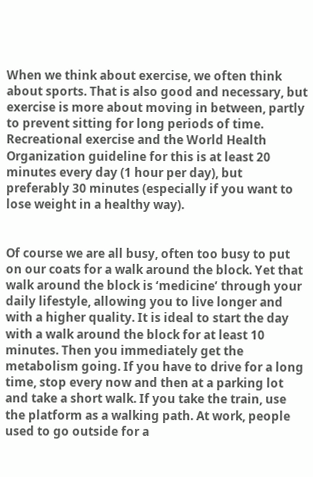When we think about exercise, we often think about sports. That is also good and necessary, but exercise is more about moving in between, partly to prevent sitting for long periods of time. Recreational exercise and the World Health Organization guideline for this is at least 20 minutes every day (1 hour per day), but preferably 30 minutes (especially if you want to lose weight in a healthy way).


Of course we are all busy, often too busy to put on our coats for a walk around the block. Yet that walk around the block is ‘medicine’ through your daily lifestyle, allowing you to live longer and with a higher quality. It is ideal to start the day with a walk around the block for at least 10 minutes. Then you immediately get the metabolism going. If you have to drive for a long time, stop every now and then at a parking lot and take a short walk. If you take the train, use the platform as a walking path. At work, people used to go outside for a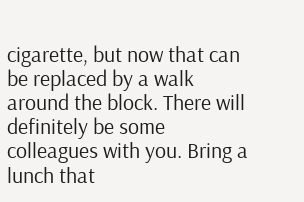cigarette, but now that can be replaced by a walk around the block. There will definitely be some colleagues with you. Bring a lunch that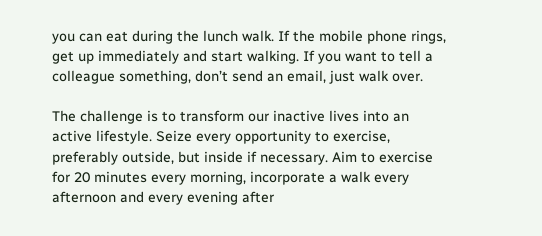you can eat during the lunch walk. If the mobile phone rings, get up immediately and start walking. If you want to tell a colleague something, don’t send an email, just walk over.

The challenge is to transform our inactive lives into an active lifestyle. Seize every opportunity to exercise, preferably outside, but inside if necessary. Aim to exercise for 20 minutes every morning, incorporate a walk every afternoon and every evening after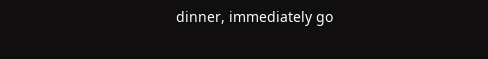dinner, immediately go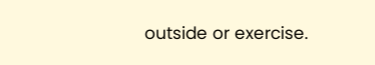outside or exercise.